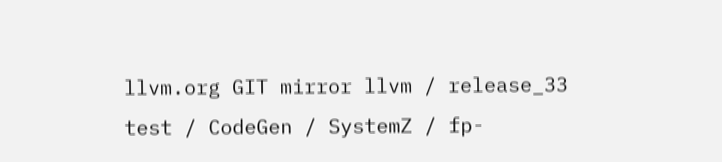llvm.org GIT mirror llvm / release_33 test / CodeGen / SystemZ / fp-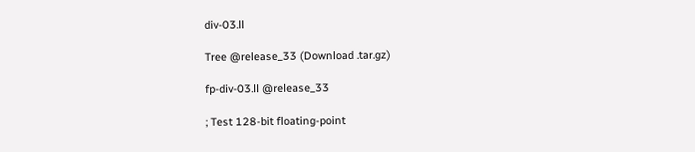div-03.ll

Tree @release_33 (Download .tar.gz)

fp-div-03.ll @release_33

; Test 128-bit floating-point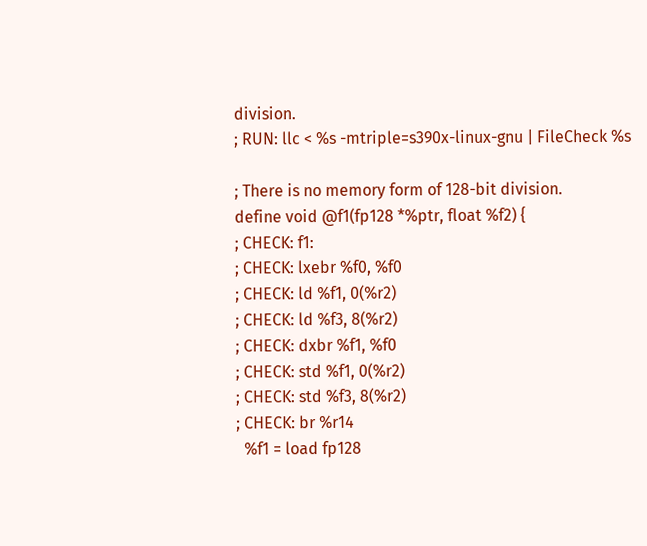division.
; RUN: llc < %s -mtriple=s390x-linux-gnu | FileCheck %s

; There is no memory form of 128-bit division.
define void @f1(fp128 *%ptr, float %f2) {
; CHECK: f1:
; CHECK: lxebr %f0, %f0
; CHECK: ld %f1, 0(%r2)
; CHECK: ld %f3, 8(%r2)
; CHECK: dxbr %f1, %f0
; CHECK: std %f1, 0(%r2)
; CHECK: std %f3, 8(%r2)
; CHECK: br %r14
  %f1 = load fp128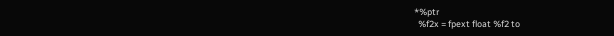*%ptr
  %f2x = fpext float %f2 to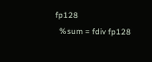fp128
  %sum = fdiv fp128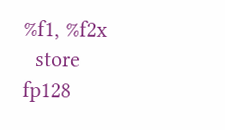%f1, %f2x
  store fp128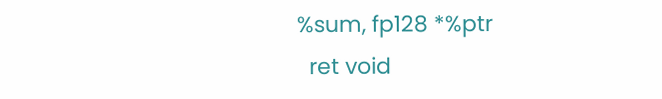%sum, fp128 *%ptr
  ret void